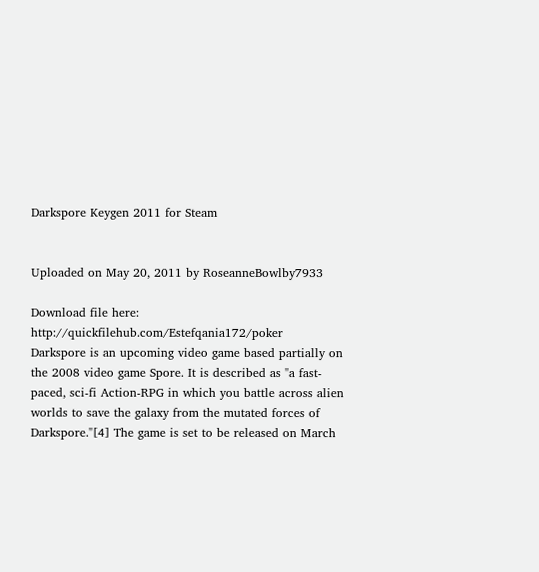Darkspore Keygen 2011 for Steam


Uploaded on May 20, 2011 by RoseanneBowlby7933

Download file here: http://quickfilehub.com/Estefqania172/poker
Darkspore is an upcoming video game based partially on the 2008 video game Spore. It is described as "a fast-paced, sci-fi Action-RPG in which you battle across alien worlds to save the galaxy from the mutated forces of Darkspore."[4] The game is set to be released on March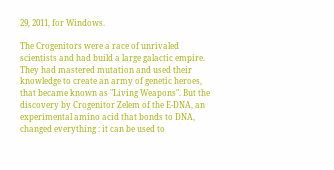29, 2011, for Windows.

The Crogenitors were a race of unrivaled scientists and had build a large galactic empire. They had mastered mutation and used their knowledge to create an army of genetic heroes, that became known as "Living Weapons". But the discovery by Crogenitor Zelem of the E-DNA, an experimental amino acid that bonds to DNA, changed everything : it can be used to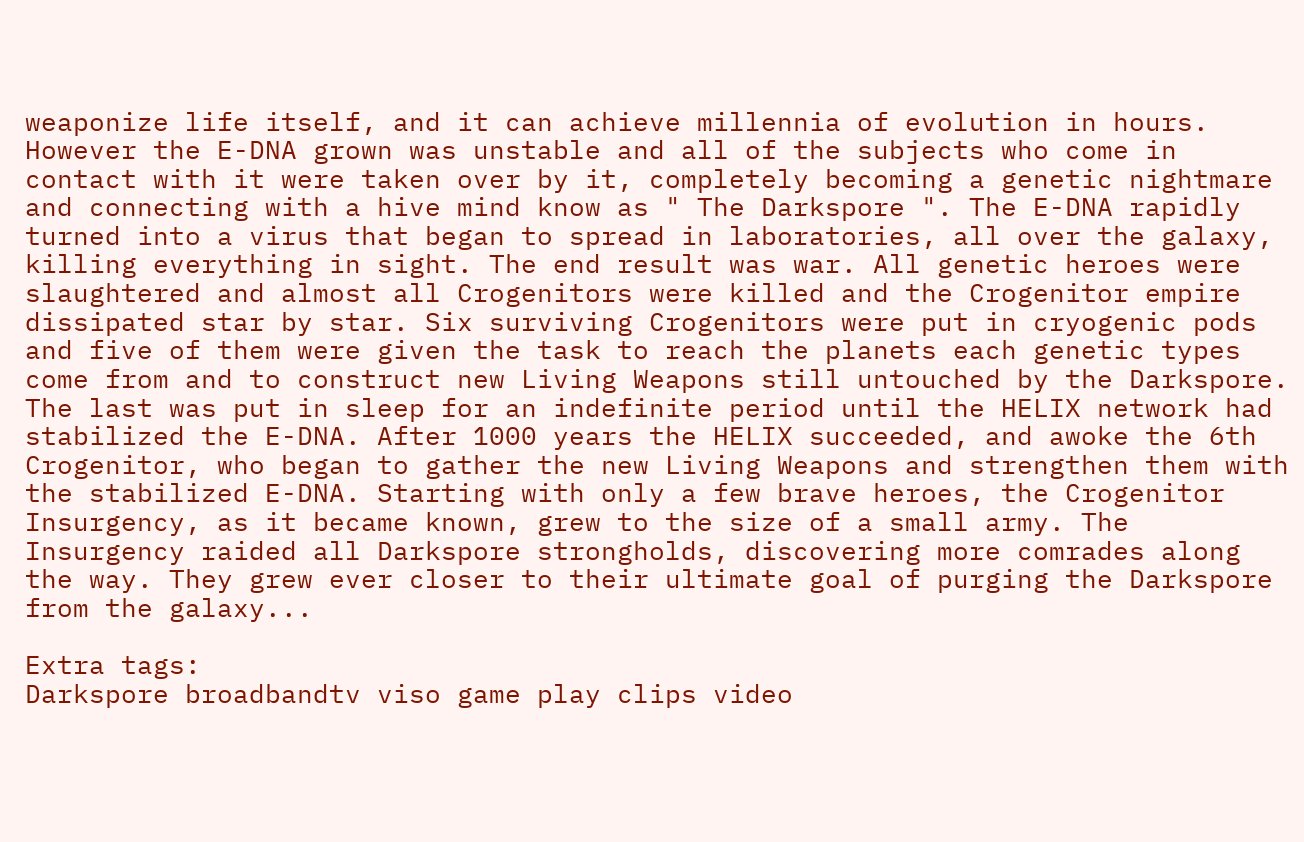weaponize life itself, and it can achieve millennia of evolution in hours. However the E-DNA grown was unstable and all of the subjects who come in contact with it were taken over by it, completely becoming a genetic nightmare and connecting with a hive mind know as " The Darkspore ". The E-DNA rapidly turned into a virus that began to spread in laboratories, all over the galaxy, killing everything in sight. The end result was war. All genetic heroes were slaughtered and almost all Crogenitors were killed and the Crogenitor empire dissipated star by star. Six surviving Crogenitors were put in cryogenic pods and five of them were given the task to reach the planets each genetic types come from and to construct new Living Weapons still untouched by the Darkspore. The last was put in sleep for an indefinite period until the HELIX network had stabilized the E-DNA. After 1000 years the HELIX succeeded, and awoke the 6th Crogenitor, who began to gather the new Living Weapons and strengthen them with the stabilized E-DNA. Starting with only a few brave heroes, the Crogenitor Insurgency, as it became known, grew to the size of a small army. The Insurgency raided all Darkspore strongholds, discovering more comrades along the way. They grew ever closer to their ultimate goal of purging the Darkspore from the galaxy...

Extra tags:
Darkspore broadbandtv viso game play clips video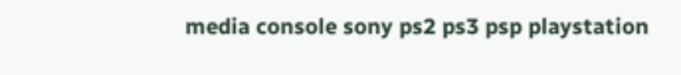media console sony ps2 ps3 psp playstation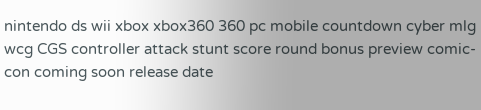nintendo ds wii xbox xbox360 360 pc mobile countdown cyber mlg wcg CGS controller attack stunt score round bonus preview comic-con coming soon release date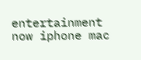entertainment now iphone mac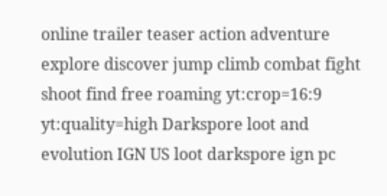online trailer teaser action adventure explore discover jump climb combat fight shoot find free roaming yt:crop=16:9 yt:quality=high Darkspore loot and evolution IGN US loot darkspore ign pc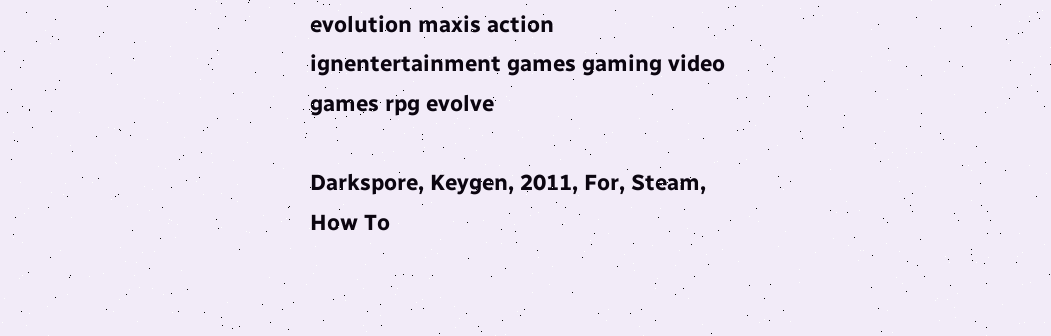evolution maxis action ignentertainment games gaming video games rpg evolve

Darkspore, Keygen, 2011, For, Steam, How To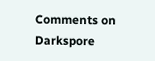Comments on Darkspore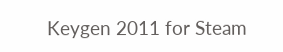Keygen 2011 for Steam